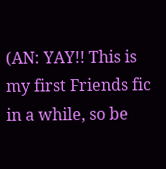(AN: YAY!! This is my first Friends fic in a while, so be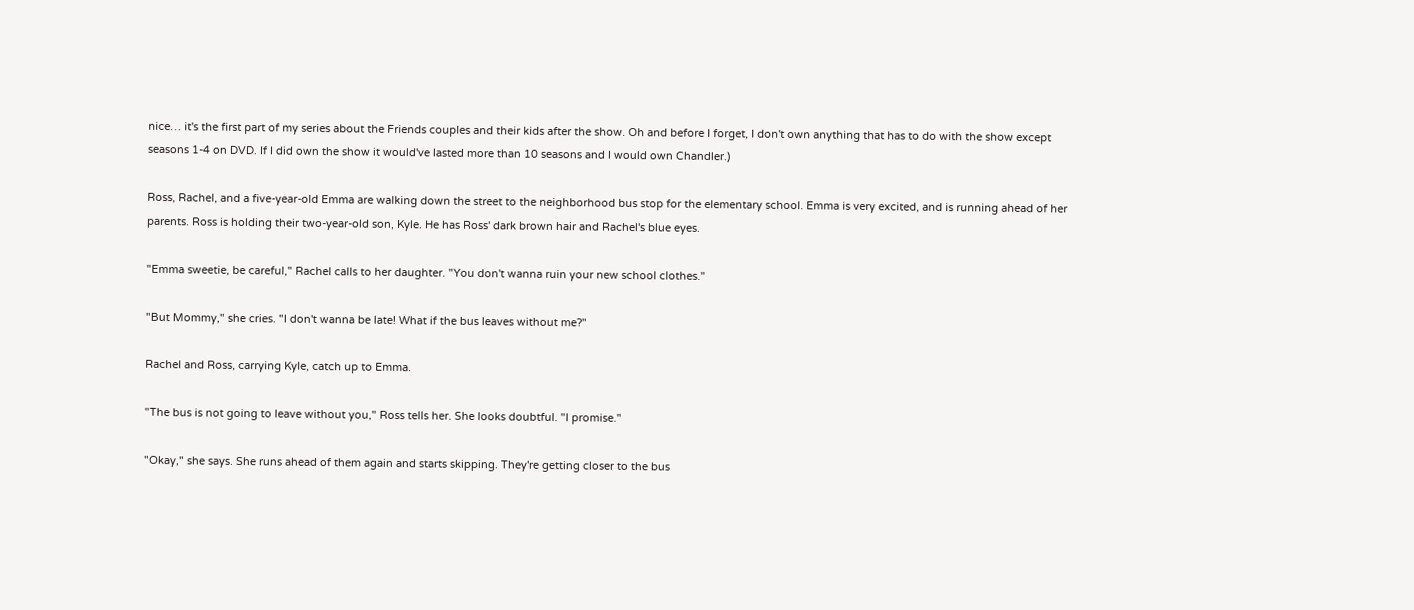nice… it's the first part of my series about the Friends couples and their kids after the show. Oh and before I forget, I don't own anything that has to do with the show except seasons 1-4 on DVD. If I did own the show it would've lasted more than 10 seasons and I would own Chandler.)

Ross, Rachel, and a five-year-old Emma are walking down the street to the neighborhood bus stop for the elementary school. Emma is very excited, and is running ahead of her parents. Ross is holding their two-year-old son, Kyle. He has Ross' dark brown hair and Rachel's blue eyes.

"Emma sweetie, be careful," Rachel calls to her daughter. "You don't wanna ruin your new school clothes."

"But Mommy," she cries. "I don't wanna be late! What if the bus leaves without me?"

Rachel and Ross, carrying Kyle, catch up to Emma.

"The bus is not going to leave without you," Ross tells her. She looks doubtful. "I promise."

"Okay," she says. She runs ahead of them again and starts skipping. They're getting closer to the bus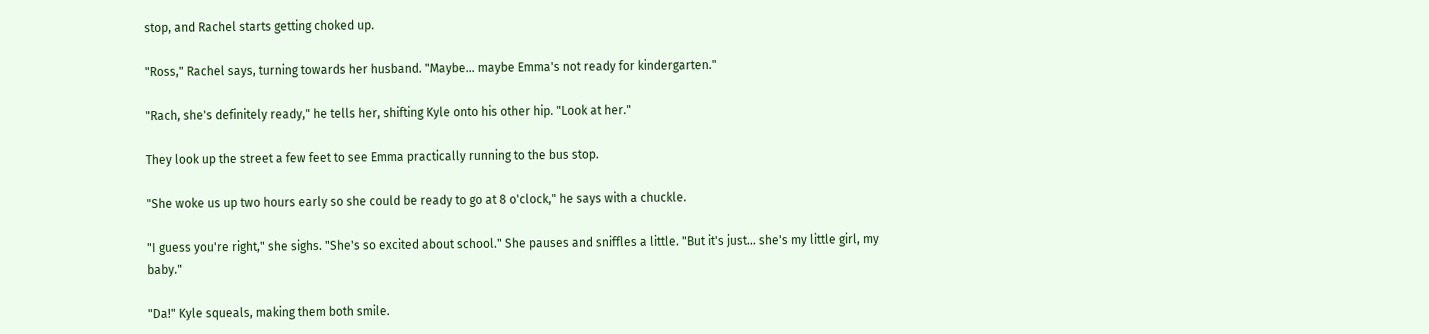stop, and Rachel starts getting choked up.

"Ross," Rachel says, turning towards her husband. "Maybe… maybe Emma's not ready for kindergarten."

"Rach, she's definitely ready," he tells her, shifting Kyle onto his other hip. "Look at her."

They look up the street a few feet to see Emma practically running to the bus stop.

"She woke us up two hours early so she could be ready to go at 8 o'clock," he says with a chuckle.

"I guess you're right," she sighs. "She's so excited about school." She pauses and sniffles a little. "But it's just… she's my little girl, my baby."

"Da!" Kyle squeals, making them both smile.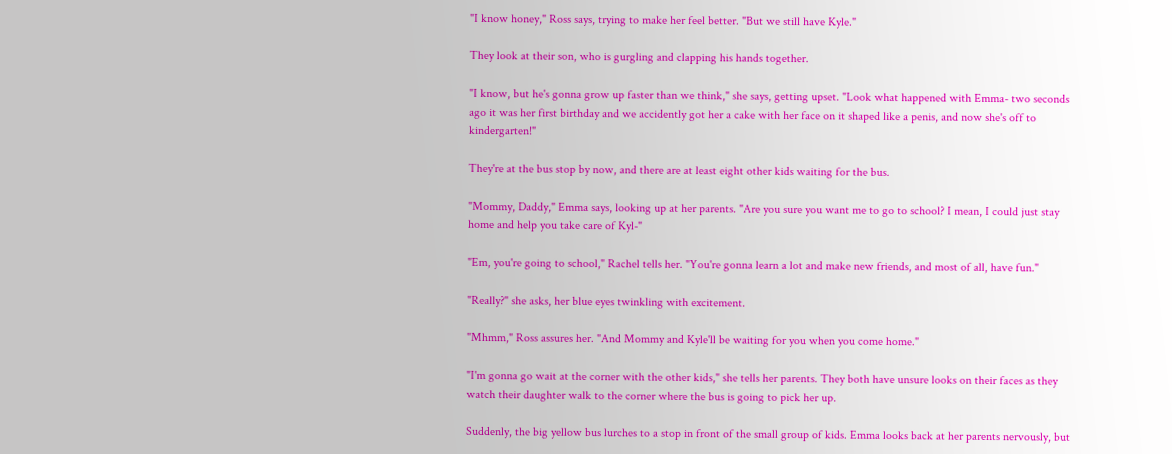"I know honey," Ross says, trying to make her feel better. "But we still have Kyle."

They look at their son, who is gurgling and clapping his hands together.

"I know, but he's gonna grow up faster than we think," she says, getting upset. "Look what happened with Emma- two seconds ago it was her first birthday and we accidently got her a cake with her face on it shaped like a penis, and now she's off to kindergarten!"

They're at the bus stop by now, and there are at least eight other kids waiting for the bus.

"Mommy, Daddy," Emma says, looking up at her parents. "Are you sure you want me to go to school? I mean, I could just stay home and help you take care of Kyl-"

"Em, you're going to school," Rachel tells her. "You're gonna learn a lot and make new friends, and most of all, have fun."

"Really?" she asks, her blue eyes twinkling with excitement.

"Mhmm," Ross assures her. "And Mommy and Kyle'll be waiting for you when you come home."

"I'm gonna go wait at the corner with the other kids," she tells her parents. They both have unsure looks on their faces as they watch their daughter walk to the corner where the bus is going to pick her up.

Suddenly, the big yellow bus lurches to a stop in front of the small group of kids. Emma looks back at her parents nervously, but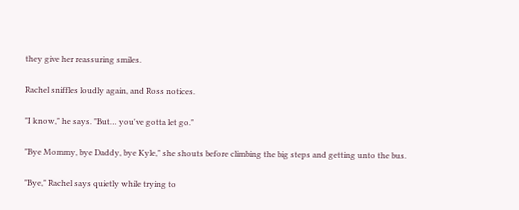they give her reassuring smiles.

Rachel sniffles loudly again, and Ross notices.

"I know," he says. "But… you've gotta let go."

"Bye Mommy, bye Daddy, bye Kyle," she shouts before climbing the big steps and getting unto the bus.

"Bye," Rachel says quietly while trying to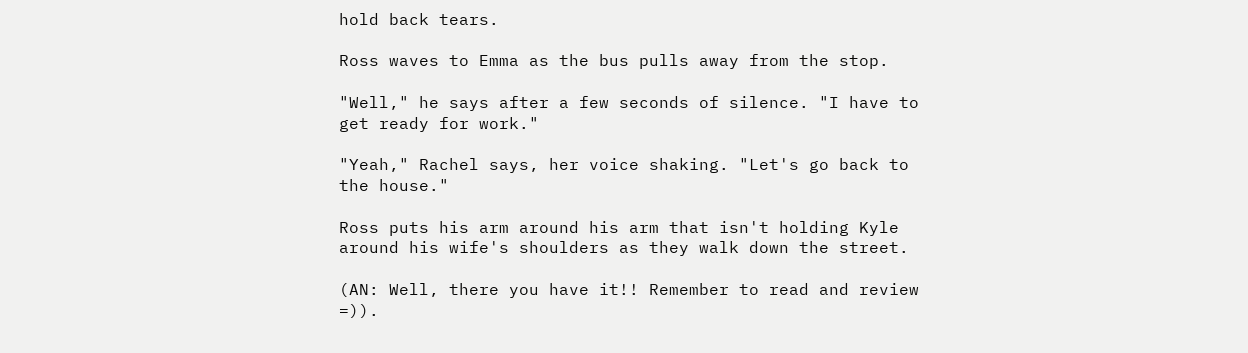hold back tears.

Ross waves to Emma as the bus pulls away from the stop.

"Well," he says after a few seconds of silence. "I have to get ready for work."

"Yeah," Rachel says, her voice shaking. "Let's go back to the house."

Ross puts his arm around his arm that isn't holding Kyle around his wife's shoulders as they walk down the street.

(AN: Well, there you have it!! Remember to read and review =)).